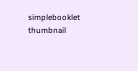simplebooklet thumbnail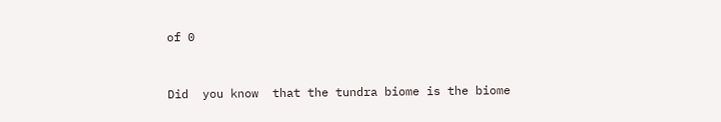of 0


Did  you know  that the tundra biome is the biome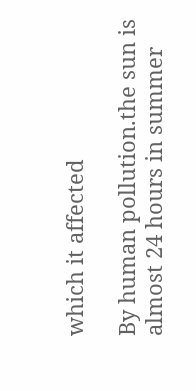which it affected

By human pollution.the sun is almost 24 hours in summer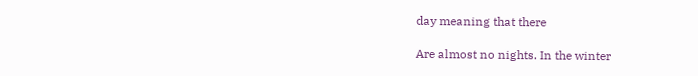day meaning that there

Are almost no nights. In the winter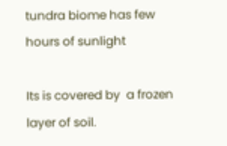tundra biome has few hours of sunlight

Its is covered by  a frozen layer of soil.